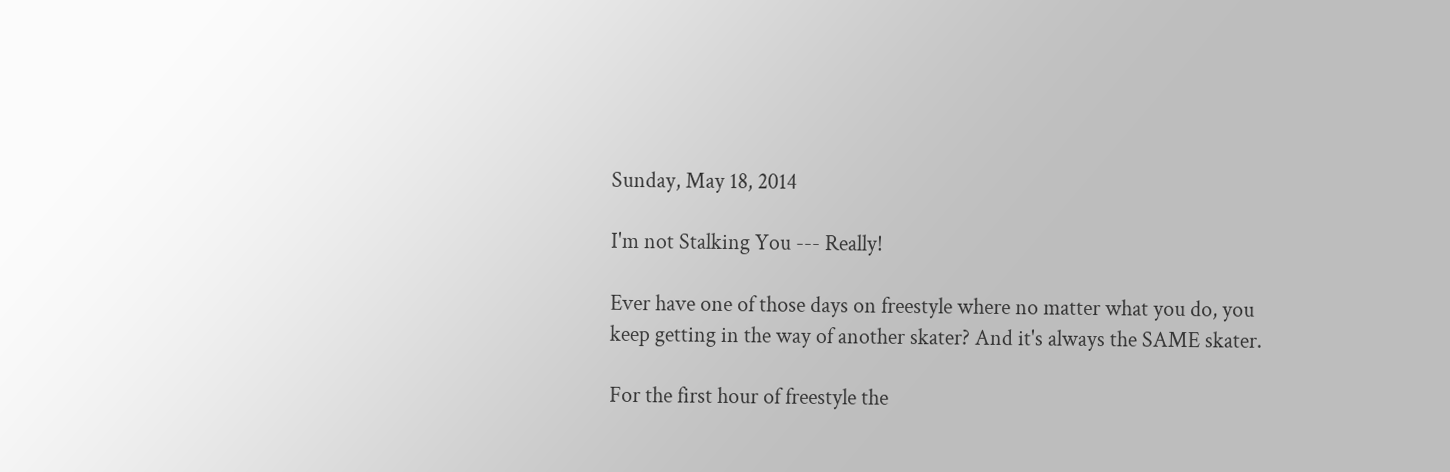Sunday, May 18, 2014

I'm not Stalking You --- Really!

Ever have one of those days on freestyle where no matter what you do, you keep getting in the way of another skater? And it's always the SAME skater.

For the first hour of freestyle the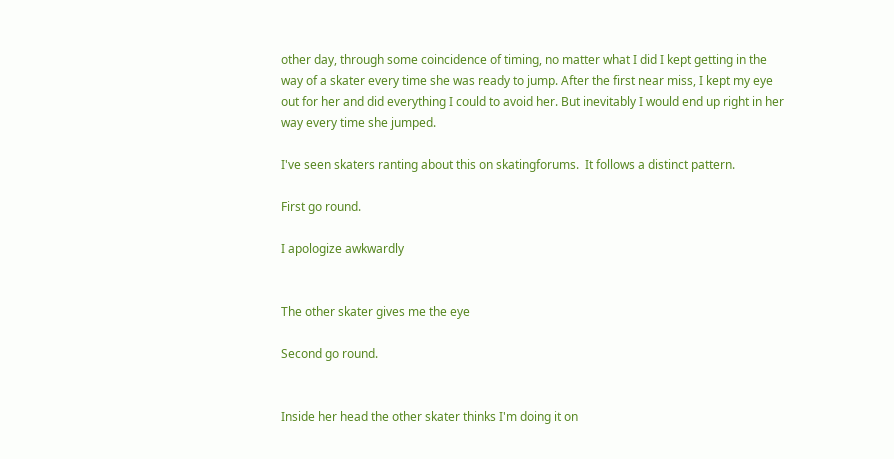other day, through some coincidence of timing, no matter what I did I kept getting in the way of a skater every time she was ready to jump. After the first near miss, I kept my eye out for her and did everything I could to avoid her. But inevitably I would end up right in her way every time she jumped.

I've seen skaters ranting about this on skatingforums.  It follows a distinct pattern.

First go round.

I apologize awkwardly


The other skater gives me the eye

Second go round.


Inside her head the other skater thinks I'm doing it on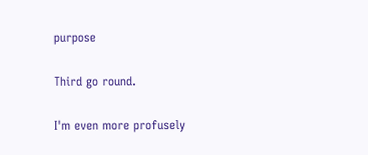purpose

Third go round.

I'm even more profusely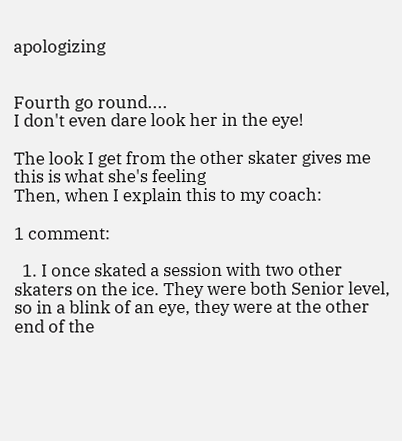apologizing


Fourth go round....
I don't even dare look her in the eye!

The look I get from the other skater gives me this is what she's feeling
Then, when I explain this to my coach:

1 comment:

  1. I once skated a session with two other skaters on the ice. They were both Senior level, so in a blink of an eye, they were at the other end of the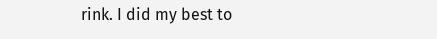rink. I did my best to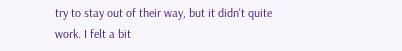try to stay out of their way, but it didn't quite work. I felt a bit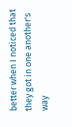better when I noticed that they got in one another's way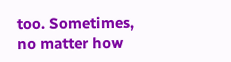too. Sometimes, no matter how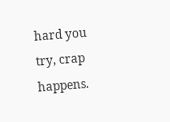hard you try, crap happens.